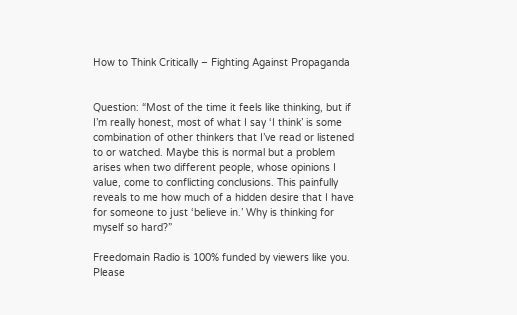How to Think Critically – Fighting Against Propaganda


Question: “Most of the time it feels like thinking, but if I’m really honest, most of what I say ‘I think’ is some combination of other thinkers that I’ve read or listened to or watched. Maybe this is normal but a problem arises when two different people, whose opinions I value, come to conflicting conclusions. This painfully reveals to me how much of a hidden desire that I have for someone to just ‘believe in.’ Why is thinking for myself so hard?”

Freedomain Radio is 100% funded by viewers like you. Please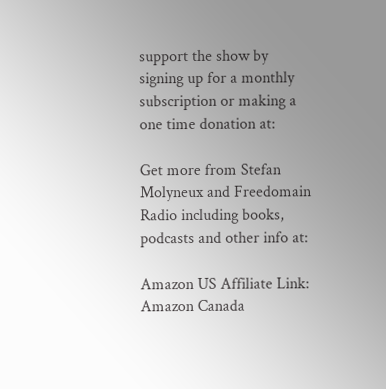support the show by signing up for a monthly subscription or making a one time donation at:

Get more from Stefan Molyneux and Freedomain Radio including books, podcasts and other info at:

Amazon US Affiliate Link:
Amazon Canada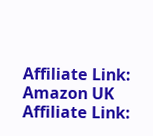Affiliate Link:
Amazon UK Affiliate Link: